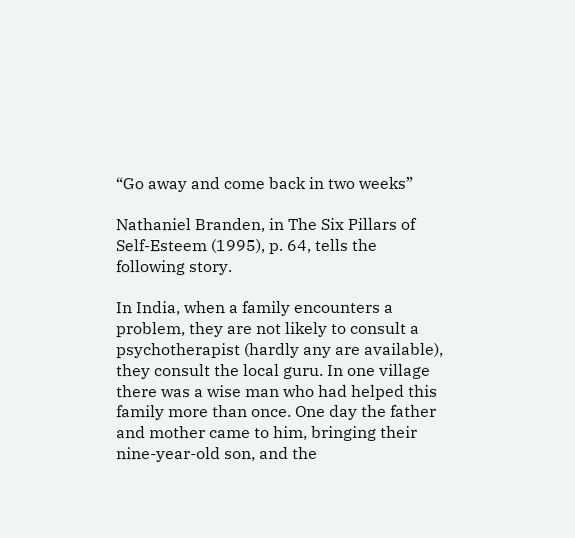“Go away and come back in two weeks”

Nathaniel Branden, in The Six Pillars of Self-Esteem (1995), p. 64, tells the following story.

In India, when a family encounters a problem, they are not likely to consult a psychotherapist (hardly any are available), they consult the local guru. In one village there was a wise man who had helped this family more than once. One day the father and mother came to him, bringing their nine-year-old son, and the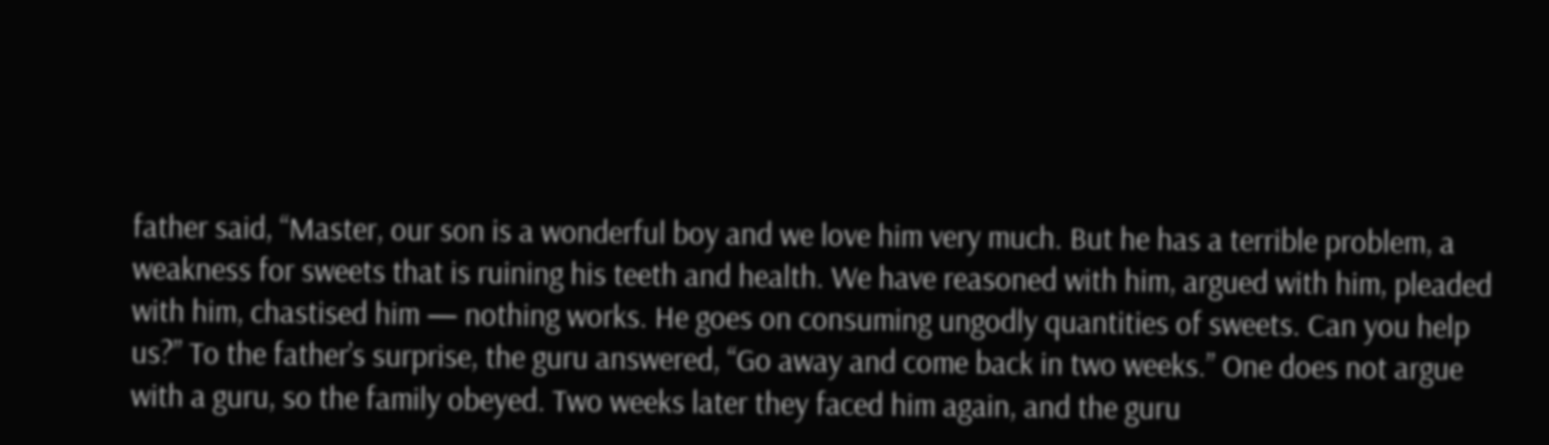father said, “Master, our son is a wonderful boy and we love him very much. But he has a terrible problem, a weakness for sweets that is ruining his teeth and health. We have reasoned with him, argued with him, pleaded with him, chastised him — nothing works. He goes on consuming ungodly quantities of sweets. Can you help us?” To the father’s surprise, the guru answered, “Go away and come back in two weeks.” One does not argue with a guru, so the family obeyed. Two weeks later they faced him again, and the guru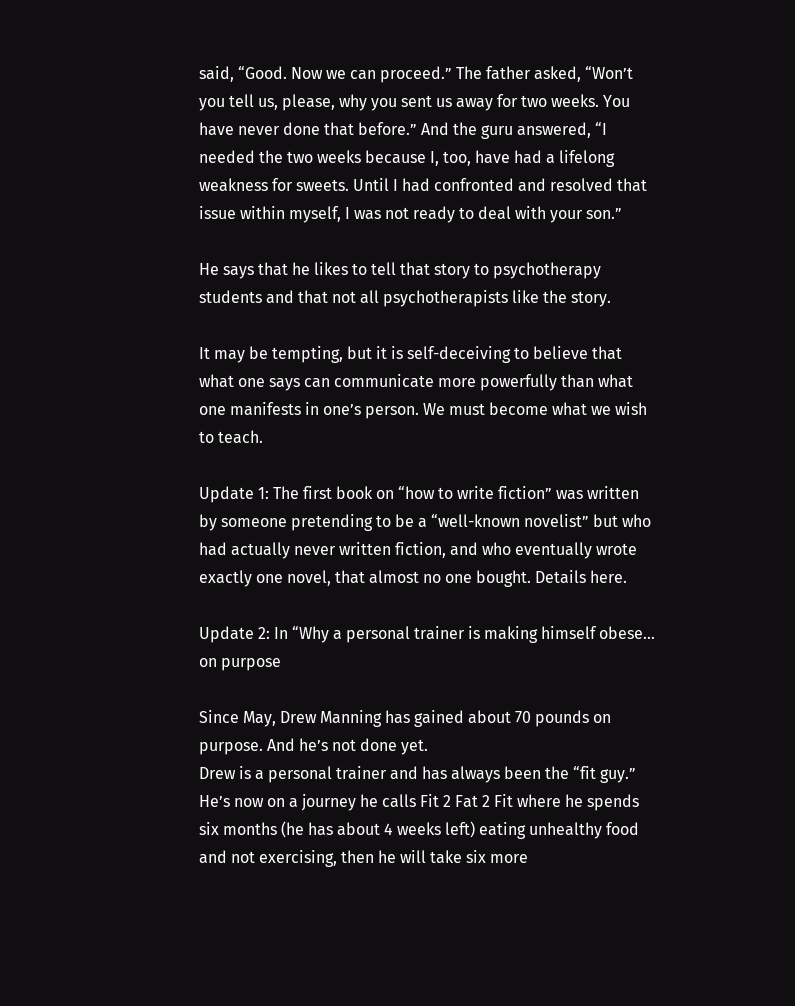said, “Good. Now we can proceed.” The father asked, “Won’t you tell us, please, why you sent us away for two weeks. You have never done that before.” And the guru answered, “I needed the two weeks because I, too, have had a lifelong weakness for sweets. Until I had confronted and resolved that issue within myself, I was not ready to deal with your son.”

He says that he likes to tell that story to psychotherapy students and that not all psychotherapists like the story.

It may be tempting, but it is self-deceiving to believe that what one says can communicate more powerfully than what one manifests in one’s person. We must become what we wish to teach.

Update 1: The first book on “how to write fiction” was written by someone pretending to be a “well-known novelist” but who had actually never written fiction, and who eventually wrote exactly one novel, that almost no one bought. Details here.

Update 2: In “Why a personal trainer is making himself obese… on purpose

Since May, Drew Manning has gained about 70 pounds on purpose. And he’s not done yet.
Drew is a personal trainer and has always been the “fit guy.” He’s now on a journey he calls Fit 2 Fat 2 Fit where he spends six months (he has about 4 weeks left) eating unhealthy food and not exercising, then he will take six more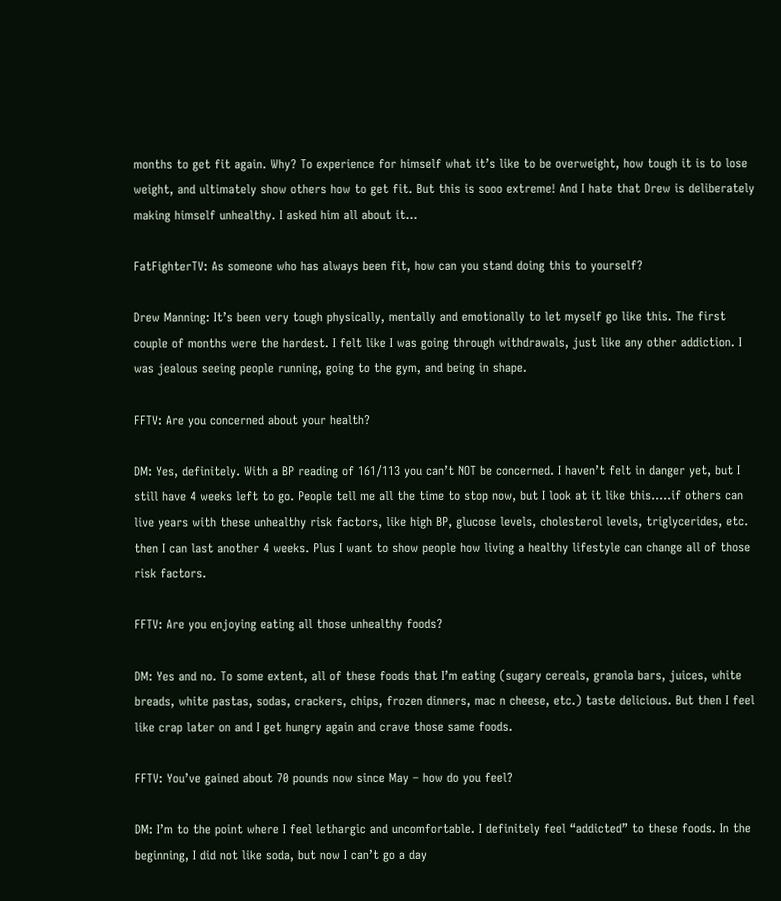months to get fit again. Why? To experience for himself what it’s like to be overweight, how tough it is to lose weight, and ultimately show others how to get fit. But this is sooo extreme! And I hate that Drew is deliberately making himself unhealthy. I asked him all about it…

FatFighterTV: As someone who has always been fit, how can you stand doing this to yourself?

Drew Manning: It’s been very tough physically, mentally and emotionally to let myself go like this. The first couple of months were the hardest. I felt like I was going through withdrawals, just like any other addiction. I was jealous seeing people running, going to the gym, and being in shape.

FFTV: Are you concerned about your health?

DM: Yes, definitely. With a BP reading of 161/113 you can’t NOT be concerned. I haven’t felt in danger yet, but I still have 4 weeks left to go. People tell me all the time to stop now, but I look at it like this…..if others can live years with these unhealthy risk factors, like high BP, glucose levels, cholesterol levels, triglycerides, etc. then I can last another 4 weeks. Plus I want to show people how living a healthy lifestyle can change all of those risk factors.

FFTV: Are you enjoying eating all those unhealthy foods?

DM: Yes and no. To some extent, all of these foods that I’m eating (sugary cereals, granola bars, juices, white breads, white pastas, sodas, crackers, chips, frozen dinners, mac n cheese, etc.) taste delicious. But then I feel like crap later on and I get hungry again and crave those same foods.

FFTV: You’ve gained about 70 pounds now since May – how do you feel?

DM: I’m to the point where I feel lethargic and uncomfortable. I definitely feel “addicted” to these foods. In the beginning, I did not like soda, but now I can’t go a day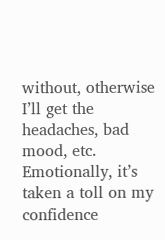without, otherwise I’ll get the headaches, bad mood, etc. Emotionally, it’s taken a toll on my confidence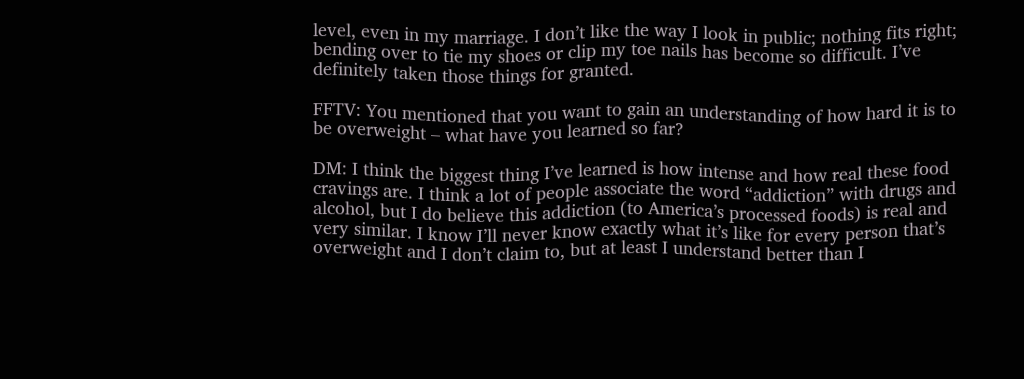level, even in my marriage. I don’t like the way I look in public; nothing fits right; bending over to tie my shoes or clip my toe nails has become so difficult. I’ve definitely taken those things for granted.

FFTV: You mentioned that you want to gain an understanding of how hard it is to be overweight – what have you learned so far?

DM: I think the biggest thing I’ve learned is how intense and how real these food cravings are. I think a lot of people associate the word “addiction” with drugs and alcohol, but I do believe this addiction (to America’s processed foods) is real and very similar. I know I’ll never know exactly what it’s like for every person that’s overweight and I don’t claim to, but at least I understand better than I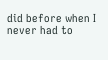did before when I never had to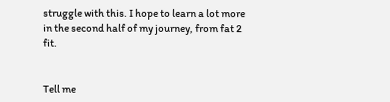struggle with this. I hope to learn a lot more in the second half of my journey, from fat 2 fit.


Tell me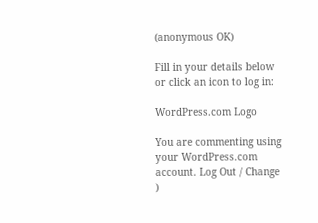(anonymous OK)

Fill in your details below or click an icon to log in:

WordPress.com Logo

You are commenting using your WordPress.com account. Log Out / Change )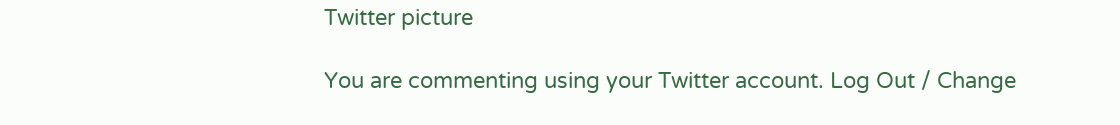Twitter picture

You are commenting using your Twitter account. Log Out / Change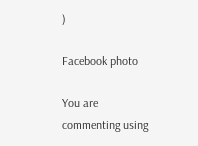)

Facebook photo

You are commenting using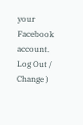your Facebook account. Log Out / Change )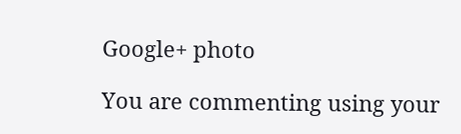Google+ photo

You are commenting using your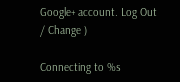Google+ account. Log Out / Change )

Connecting to %s